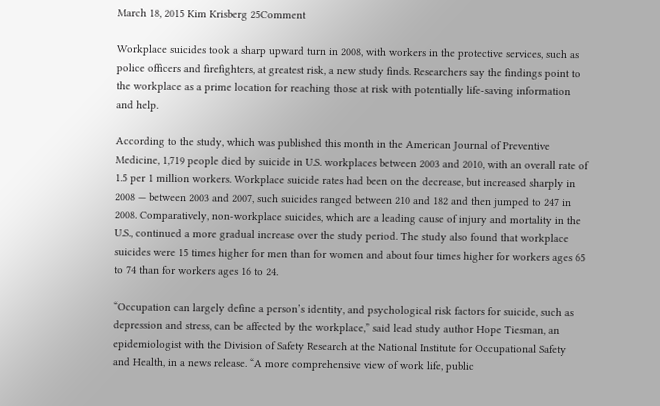March 18, 2015 Kim Krisberg 25Comment

Workplace suicides took a sharp upward turn in 2008, with workers in the protective services, such as police officers and firefighters, at greatest risk, a new study finds. Researchers say the findings point to the workplace as a prime location for reaching those at risk with potentially life-saving information and help.

According to the study, which was published this month in the American Journal of Preventive Medicine, 1,719 people died by suicide in U.S. workplaces between 2003 and 2010, with an overall rate of 1.5 per 1 million workers. Workplace suicide rates had been on the decrease, but increased sharply in 2008 — between 2003 and 2007, such suicides ranged between 210 and 182 and then jumped to 247 in 2008. Comparatively, non-workplace suicides, which are a leading cause of injury and mortality in the U.S., continued a more gradual increase over the study period. The study also found that workplace suicides were 15 times higher for men than for women and about four times higher for workers ages 65 to 74 than for workers ages 16 to 24.

“Occupation can largely define a person’s identity, and psychological risk factors for suicide, such as depression and stress, can be affected by the workplace,” said lead study author Hope Tiesman, an epidemiologist with the Division of Safety Research at the National Institute for Occupational Safety and Health, in a news release. “A more comprehensive view of work life, public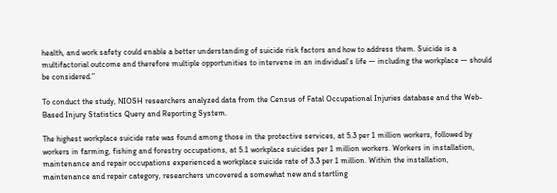health, and work safety could enable a better understanding of suicide risk factors and how to address them. Suicide is a multifactorial outcome and therefore multiple opportunities to intervene in an individual’s life — including the workplace — should be considered.”

To conduct the study, NIOSH researchers analyzed data from the Census of Fatal Occupational Injuries database and the Web-Based Injury Statistics Query and Reporting System.

The highest workplace suicide rate was found among those in the protective services, at 5.3 per 1 million workers, followed by workers in farming, fishing and forestry occupations, at 5.1 workplace suicides per 1 million workers. Workers in installation, maintenance and repair occupations experienced a workplace suicide rate of 3.3 per 1 million. Within the installation, maintenance and repair category, researchers uncovered a somewhat new and startling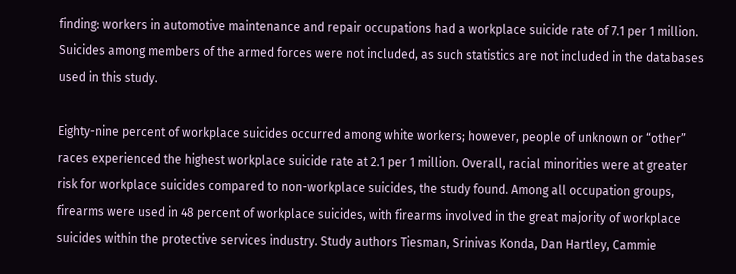finding: workers in automotive maintenance and repair occupations had a workplace suicide rate of 7.1 per 1 million. Suicides among members of the armed forces were not included, as such statistics are not included in the databases used in this study.

Eighty-nine percent of workplace suicides occurred among white workers; however, people of unknown or “other” races experienced the highest workplace suicide rate at 2.1 per 1 million. Overall, racial minorities were at greater risk for workplace suicides compared to non-workplace suicides, the study found. Among all occupation groups, firearms were used in 48 percent of workplace suicides, with firearms involved in the great majority of workplace suicides within the protective services industry. Study authors Tiesman, Srinivas Konda, Dan Hartley, Cammie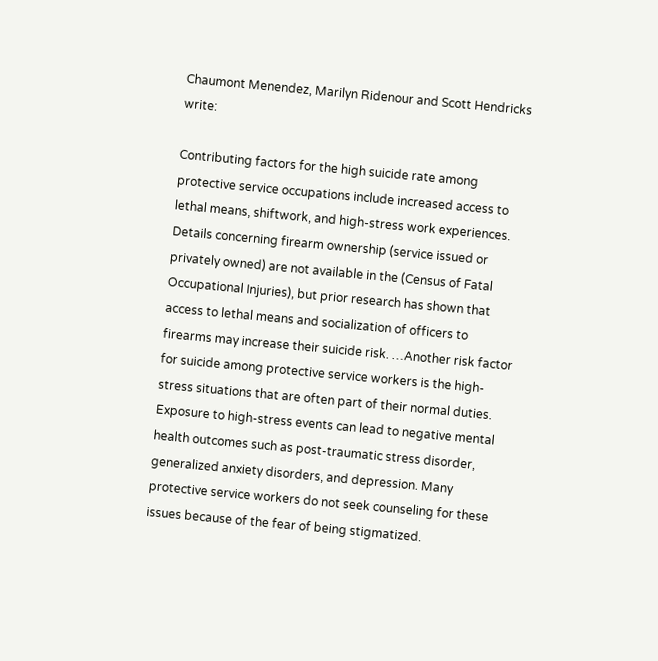Chaumont Menendez, Marilyn Ridenour and Scott Hendricks write:

Contributing factors for the high suicide rate among protective service occupations include increased access to lethal means, shiftwork, and high-stress work experiences. Details concerning firearm ownership (service issued or privately owned) are not available in the (Census of Fatal Occupational Injuries), but prior research has shown that access to lethal means and socialization of officers to firearms may increase their suicide risk. …Another risk factor for suicide among protective service workers is the high-stress situations that are often part of their normal duties. Exposure to high-stress events can lead to negative mental health outcomes such as post-traumatic stress disorder, generalized anxiety disorders, and depression. Many protective service workers do not seek counseling for these issues because of the fear of being stigmatized.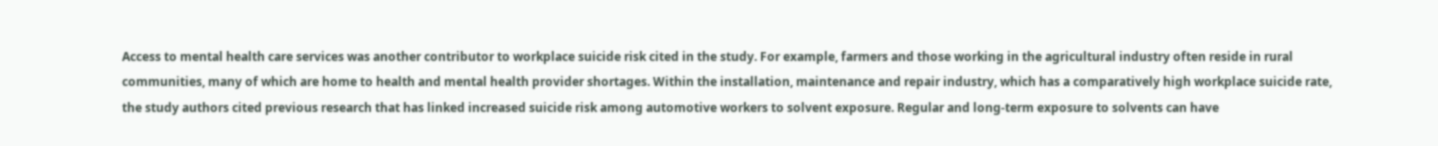Access to mental health care services was another contributor to workplace suicide risk cited in the study. For example, farmers and those working in the agricultural industry often reside in rural communities, many of which are home to health and mental health provider shortages. Within the installation, maintenance and repair industry, which has a comparatively high workplace suicide rate, the study authors cited previous research that has linked increased suicide risk among automotive workers to solvent exposure. Regular and long-term exposure to solvents can have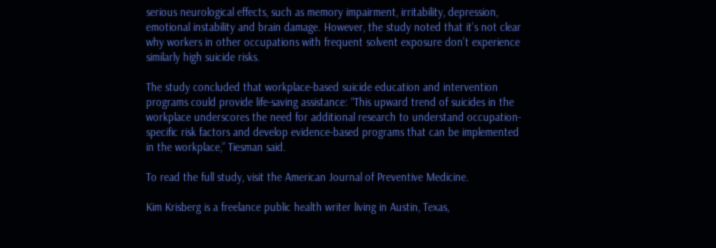serious neurological effects, such as memory impairment, irritability, depression, emotional instability and brain damage. However, the study noted that it’s not clear why workers in other occupations with frequent solvent exposure don’t experience similarly high suicide risks.

The study concluded that workplace-based suicide education and intervention programs could provide life-saving assistance: “This upward trend of suicides in the workplace underscores the need for additional research to understand occupation-specific risk factors and develop evidence-based programs that can be implemented in the workplace,” Tiesman said.

To read the full study, visit the American Journal of Preventive Medicine.

Kim Krisberg is a freelance public health writer living in Austin, Texas,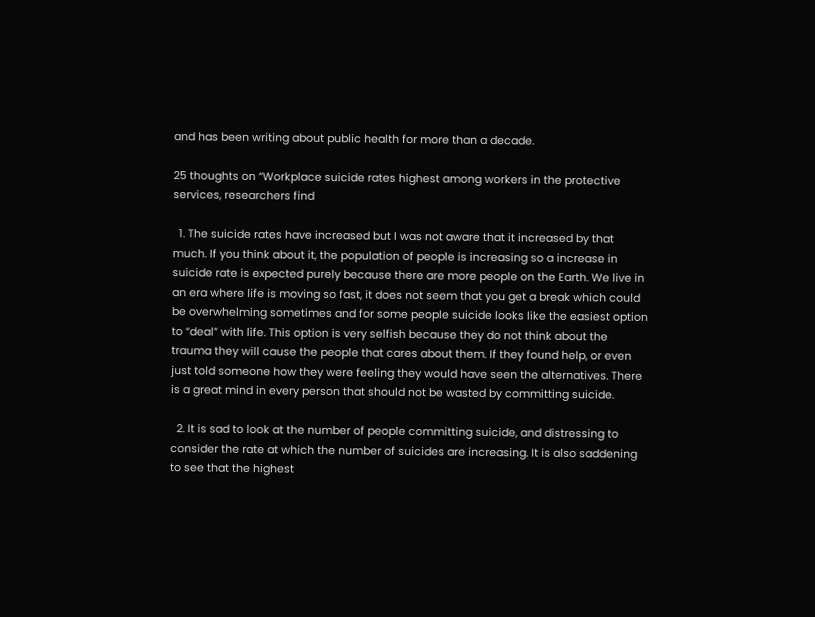and has been writing about public health for more than a decade.

25 thoughts on “Workplace suicide rates highest among workers in the protective services, researchers find

  1. The suicide rates have increased but I was not aware that it increased by that much. If you think about it, the population of people is increasing so a increase in suicide rate is expected purely because there are more people on the Earth. We live in an era where life is moving so fast, it does not seem that you get a break which could be overwhelming sometimes and for some people suicide looks like the easiest option to “deal” with life. This option is very selfish because they do not think about the trauma they will cause the people that cares about them. If they found help, or even just told someone how they were feeling they would have seen the alternatives. There is a great mind in every person that should not be wasted by committing suicide.

  2. It is sad to look at the number of people committing suicide, and distressing to consider the rate at which the number of suicides are increasing. It is also saddening to see that the highest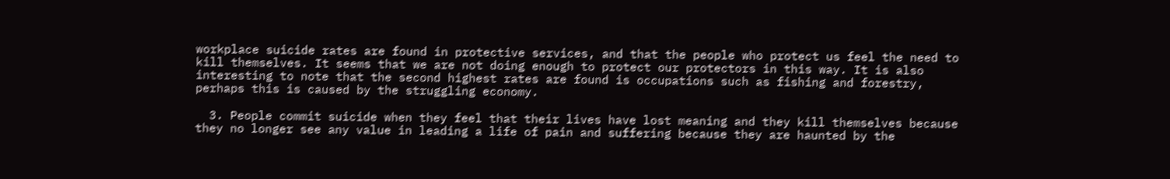workplace suicide rates are found in protective services, and that the people who protect us feel the need to kill themselves. It seems that we are not doing enough to protect our protectors in this way. It is also interesting to note that the second highest rates are found is occupations such as fishing and forestry, perhaps this is caused by the struggling economy.

  3. People commit suicide when they feel that their lives have lost meaning and they kill themselves because they no longer see any value in leading a life of pain and suffering because they are haunted by the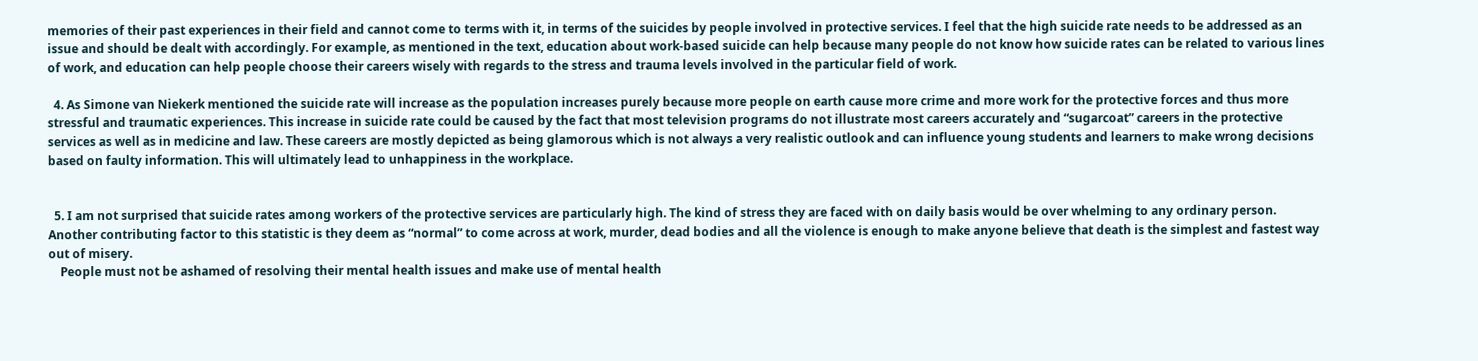memories of their past experiences in their field and cannot come to terms with it, in terms of the suicides by people involved in protective services. I feel that the high suicide rate needs to be addressed as an issue and should be dealt with accordingly. For example, as mentioned in the text, education about work-based suicide can help because many people do not know how suicide rates can be related to various lines of work, and education can help people choose their careers wisely with regards to the stress and trauma levels involved in the particular field of work.

  4. As Simone van Niekerk mentioned the suicide rate will increase as the population increases purely because more people on earth cause more crime and more work for the protective forces and thus more stressful and traumatic experiences. This increase in suicide rate could be caused by the fact that most television programs do not illustrate most careers accurately and “sugarcoat” careers in the protective services as well as in medicine and law. These careers are mostly depicted as being glamorous which is not always a very realistic outlook and can influence young students and learners to make wrong decisions based on faulty information. This will ultimately lead to unhappiness in the workplace.


  5. I am not surprised that suicide rates among workers of the protective services are particularly high. The kind of stress they are faced with on daily basis would be over whelming to any ordinary person. Another contributing factor to this statistic is they deem as “normal” to come across at work, murder, dead bodies and all the violence is enough to make anyone believe that death is the simplest and fastest way out of misery.
    People must not be ashamed of resolving their mental health issues and make use of mental health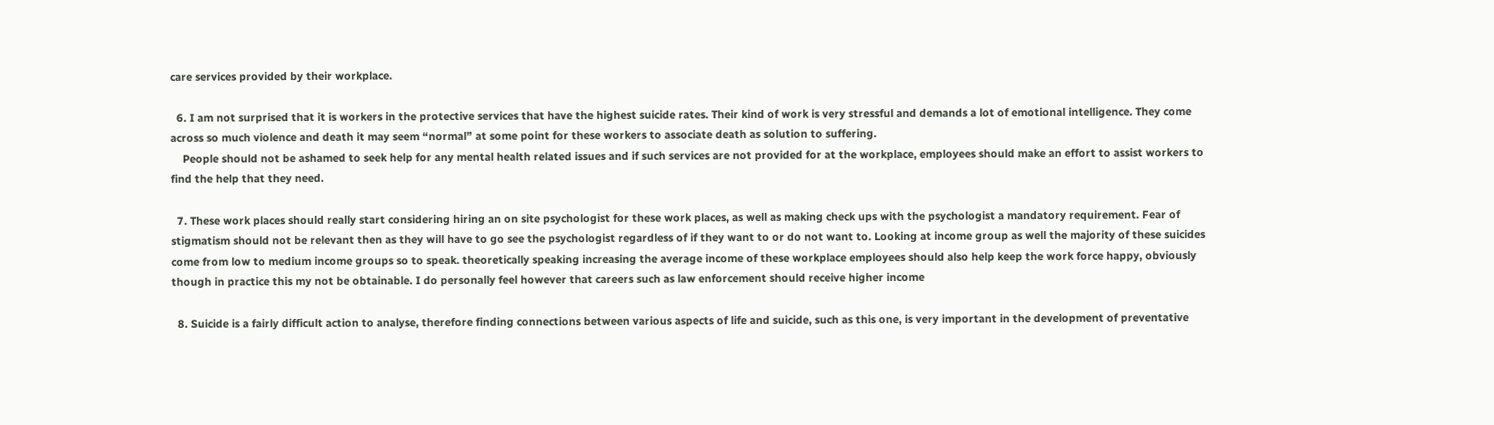care services provided by their workplace.

  6. I am not surprised that it is workers in the protective services that have the highest suicide rates. Their kind of work is very stressful and demands a lot of emotional intelligence. They come across so much violence and death it may seem “normal” at some point for these workers to associate death as solution to suffering.
    People should not be ashamed to seek help for any mental health related issues and if such services are not provided for at the workplace, employees should make an effort to assist workers to find the help that they need.

  7. These work places should really start considering hiring an on site psychologist for these work places, as well as making check ups with the psychologist a mandatory requirement. Fear of stigmatism should not be relevant then as they will have to go see the psychologist regardless of if they want to or do not want to. Looking at income group as well the majority of these suicides come from low to medium income groups so to speak. theoretically speaking increasing the average income of these workplace employees should also help keep the work force happy, obviously though in practice this my not be obtainable. I do personally feel however that careers such as law enforcement should receive higher income

  8. Suicide is a fairly difficult action to analyse, therefore finding connections between various aspects of life and suicide, such as this one, is very important in the development of preventative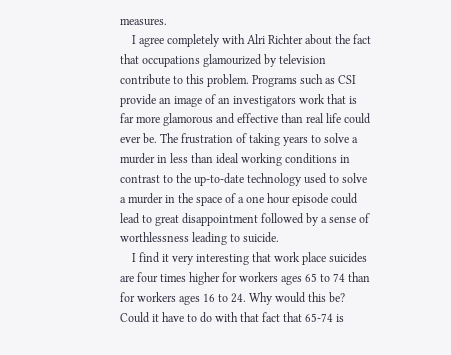measures.
    I agree completely with Alri Richter about the fact that occupations glamourized by television contribute to this problem. Programs such as CSI provide an image of an investigators work that is far more glamorous and effective than real life could ever be. The frustration of taking years to solve a murder in less than ideal working conditions in contrast to the up-to-date technology used to solve a murder in the space of a one hour episode could lead to great disappointment followed by a sense of worthlessness leading to suicide.
    I find it very interesting that work place suicides are four times higher for workers ages 65 to 74 than for workers ages 16 to 24. Why would this be? Could it have to do with that fact that 65-74 is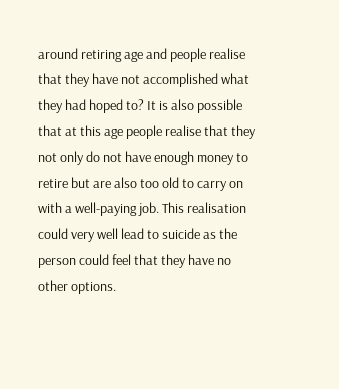around retiring age and people realise that they have not accomplished what they had hoped to? It is also possible that at this age people realise that they not only do not have enough money to retire but are also too old to carry on with a well-paying job. This realisation could very well lead to suicide as the person could feel that they have no other options.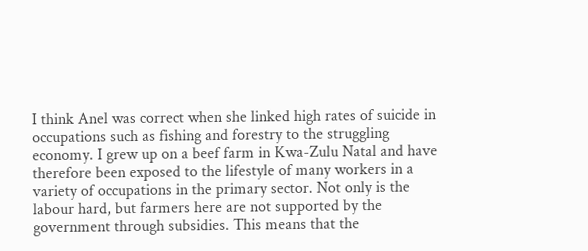I think Anel was correct when she linked high rates of suicide in occupations such as fishing and forestry to the struggling economy. I grew up on a beef farm in Kwa-Zulu Natal and have therefore been exposed to the lifestyle of many workers in a variety of occupations in the primary sector. Not only is the labour hard, but farmers here are not supported by the government through subsidies. This means that the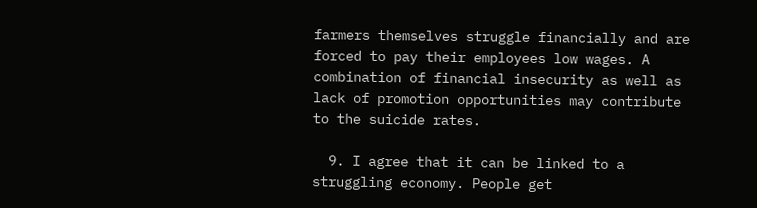farmers themselves struggle financially and are forced to pay their employees low wages. A combination of financial insecurity as well as lack of promotion opportunities may contribute to the suicide rates.

  9. I agree that it can be linked to a struggling economy. People get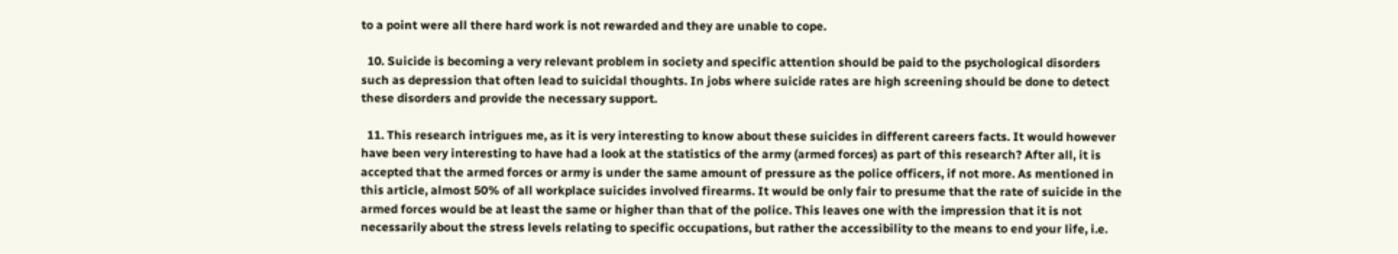to a point were all there hard work is not rewarded and they are unable to cope.

  10. Suicide is becoming a very relevant problem in society and specific attention should be paid to the psychological disorders such as depression that often lead to suicidal thoughts. In jobs where suicide rates are high screening should be done to detect these disorders and provide the necessary support.

  11. This research intrigues me, as it is very interesting to know about these suicides in different careers facts. It would however have been very interesting to have had a look at the statistics of the army (armed forces) as part of this research? After all, it is accepted that the armed forces or army is under the same amount of pressure as the police officers, if not more. As mentioned in this article, almost 50% of all workplace suicides involved firearms. It would be only fair to presume that the rate of suicide in the armed forces would be at least the same or higher than that of the police. This leaves one with the impression that it is not necessarily about the stress levels relating to specific occupations, but rather the accessibility to the means to end your life, i.e.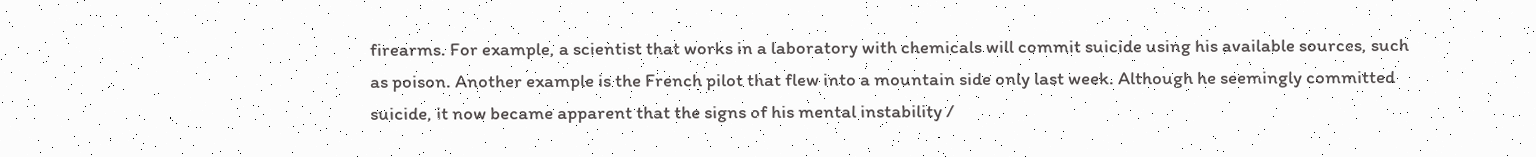firearms. For example, a scientist that works in a laboratory with chemicals will commit suicide using his available sources, such as poison. Another example is the French pilot that flew into a mountain side only last week. Although he seemingly committed suicide, it now became apparent that the signs of his mental instability /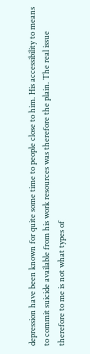depression have been known for quite some time to people close to him. His accessibility to means to commit suicide available from his work resources was therefore the plain. The real issue therefore to me is not what types of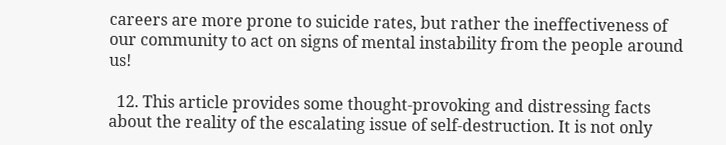careers are more prone to suicide rates, but rather the ineffectiveness of our community to act on signs of mental instability from the people around us!

  12. This article provides some thought-provoking and distressing facts about the reality of the escalating issue of self-destruction. It is not only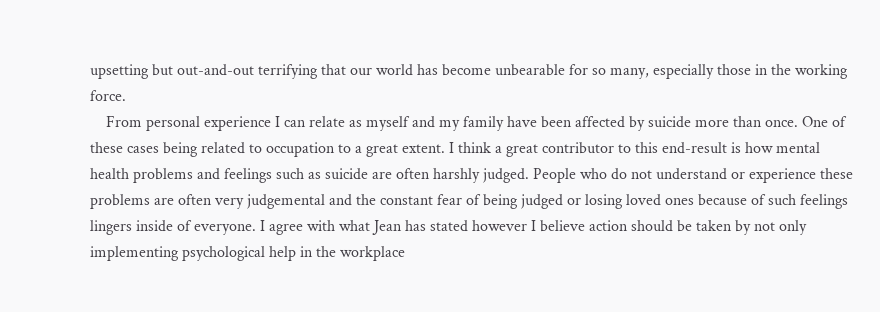upsetting but out-and-out terrifying that our world has become unbearable for so many, especially those in the working force.
    From personal experience I can relate as myself and my family have been affected by suicide more than once. One of these cases being related to occupation to a great extent. I think a great contributor to this end-result is how mental health problems and feelings such as suicide are often harshly judged. People who do not understand or experience these problems are often very judgemental and the constant fear of being judged or losing loved ones because of such feelings lingers inside of everyone. I agree with what Jean has stated however I believe action should be taken by not only implementing psychological help in the workplace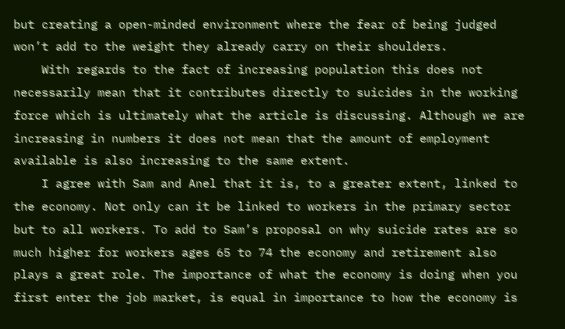but creating a open-minded environment where the fear of being judged won’t add to the weight they already carry on their shoulders.
    With regards to the fact of increasing population this does not necessarily mean that it contributes directly to suicides in the working force which is ultimately what the article is discussing. Although we are increasing in numbers it does not mean that the amount of employment available is also increasing to the same extent.
    I agree with Sam and Anel that it is, to a greater extent, linked to the economy. Not only can it be linked to workers in the primary sector but to all workers. To add to Sam’s proposal on why suicide rates are so much higher for workers ages 65 to 74 the economy and retirement also plays a great role. The importance of what the economy is doing when you first enter the job market, is equal in importance to how the economy is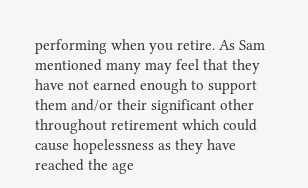performing when you retire. As Sam mentioned many may feel that they have not earned enough to support them and/or their significant other throughout retirement which could cause hopelessness as they have reached the age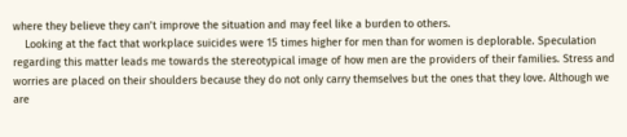where they believe they can’t improve the situation and may feel like a burden to others.
    Looking at the fact that workplace suicides were 15 times higher for men than for women is deplorable. Speculation regarding this matter leads me towards the stereotypical image of how men are the providers of their families. Stress and worries are placed on their shoulders because they do not only carry themselves but the ones that they love. Although we are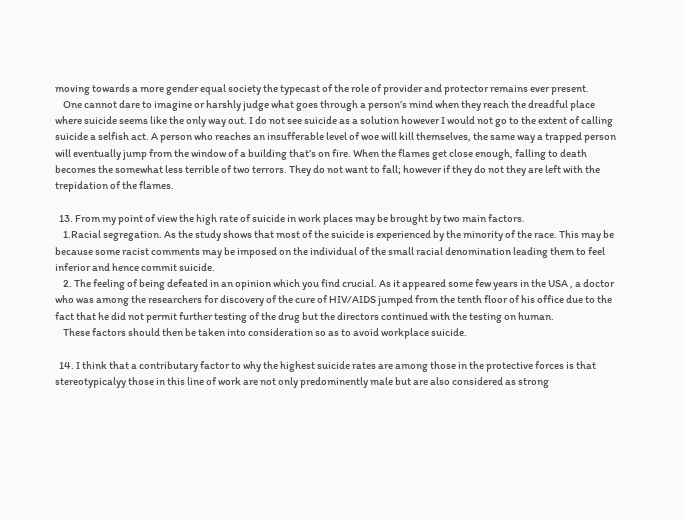moving towards a more gender equal society the typecast of the role of provider and protector remains ever present.
    One cannot dare to imagine or harshly judge what goes through a person’s mind when they reach the dreadful place where suicide seems like the only way out. I do not see suicide as a solution however I would not go to the extent of calling suicide a selfish act. A person who reaches an insufferable level of woe will kill themselves, the same way a trapped person will eventually jump from the window of a building that’s on fire. When the flames get close enough, falling to death becomes the somewhat less terrible of two terrors. They do not want to fall; however if they do not they are left with the trepidation of the flames.

  13. From my point of view the high rate of suicide in work places may be brought by two main factors.
    1.Racial segregation. As the study shows that most of the suicide is experienced by the minority of the race. This may be because some racist comments may be imposed on the individual of the small racial denomination leading them to feel inferior and hence commit suicide.
    2. The feeling of being defeated in an opinion which you find crucial. As it appeared some few years in the USA , a doctor who was among the researchers for discovery of the cure of HIV/AIDS jumped from the tenth floor of his office due to the fact that he did not permit further testing of the drug but the directors continued with the testing on human.
    These factors should then be taken into consideration so as to avoid workplace suicide.

  14. I think that a contributary factor to why the highest suicide rates are among those in the protective forces is that stereotypicalyy those in this line of work are not only predominently male but are also considered as strong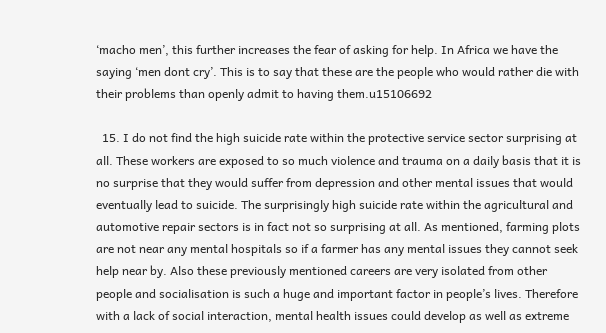‘macho men’, this further increases the fear of asking for help. In Africa we have the saying ‘men dont cry’. This is to say that these are the people who would rather die with their problems than openly admit to having them.u15106692

  15. I do not find the high suicide rate within the protective service sector surprising at all. These workers are exposed to so much violence and trauma on a daily basis that it is no surprise that they would suffer from depression and other mental issues that would eventually lead to suicide. The surprisingly high suicide rate within the agricultural and automotive repair sectors is in fact not so surprising at all. As mentioned, farming plots are not near any mental hospitals so if a farmer has any mental issues they cannot seek help near by. Also these previously mentioned careers are very isolated from other people and socialisation is such a huge and important factor in people’s lives. Therefore with a lack of social interaction, mental health issues could develop as well as extreme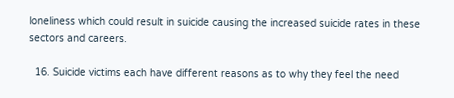loneliness which could result in suicide causing the increased suicide rates in these sectors and careers.

  16. Suicide victims each have different reasons as to why they feel the need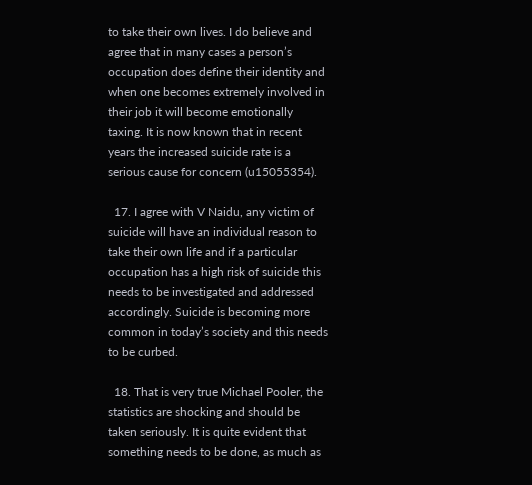to take their own lives. I do believe and agree that in many cases a person’s occupation does define their identity and when one becomes extremely involved in their job it will become emotionally taxing. It is now known that in recent years the increased suicide rate is a serious cause for concern (u15055354).

  17. I agree with V Naidu, any victim of suicide will have an individual reason to take their own life and if a particular occupation has a high risk of suicide this needs to be investigated and addressed accordingly. Suicide is becoming more common in today’s society and this needs to be curbed.

  18. That is very true Michael Pooler, the statistics are shocking and should be taken seriously. It is quite evident that something needs to be done, as much as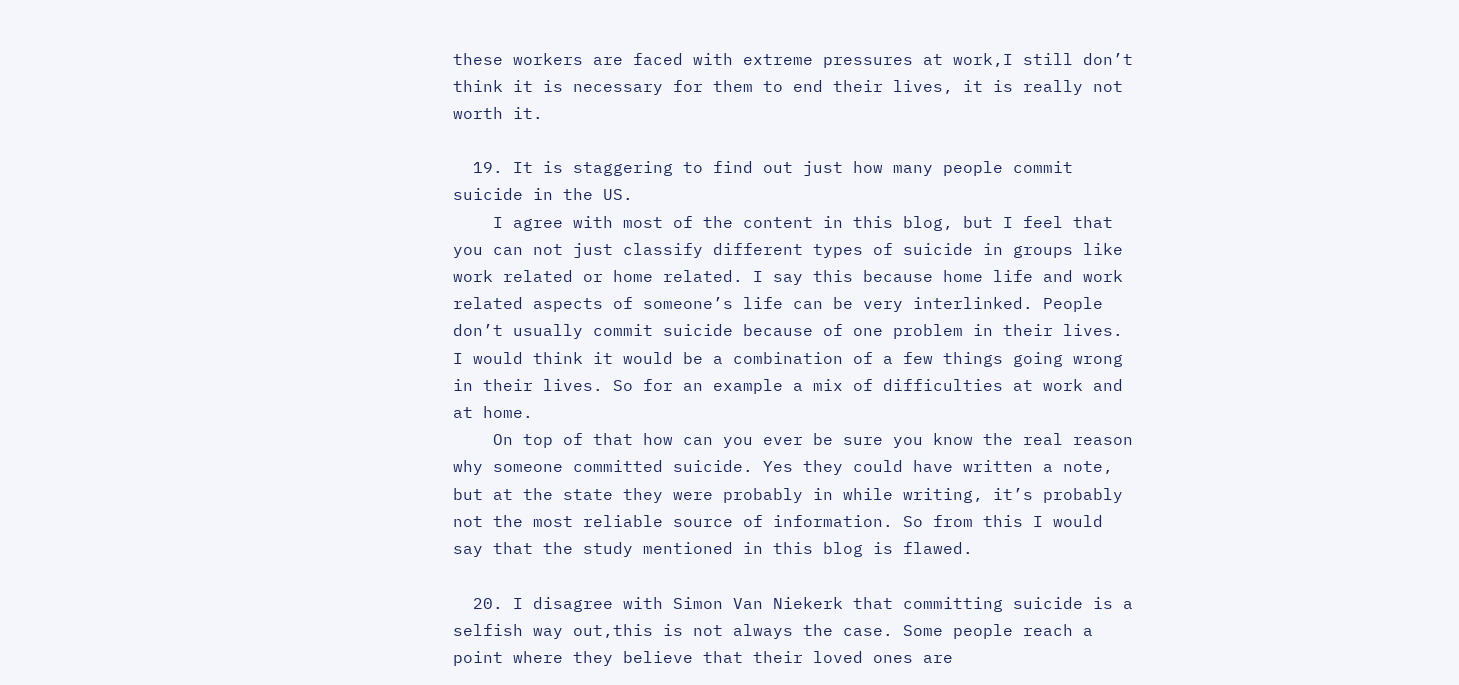these workers are faced with extreme pressures at work,I still don’t think it is necessary for them to end their lives, it is really not worth it.

  19. It is staggering to find out just how many people commit suicide in the US.
    I agree with most of the content in this blog, but I feel that you can not just classify different types of suicide in groups like work related or home related. I say this because home life and work related aspects of someone’s life can be very interlinked. People don’t usually commit suicide because of one problem in their lives. I would think it would be a combination of a few things going wrong in their lives. So for an example a mix of difficulties at work and at home.
    On top of that how can you ever be sure you know the real reason why someone committed suicide. Yes they could have written a note, but at the state they were probably in while writing, it’s probably not the most reliable source of information. So from this I would say that the study mentioned in this blog is flawed.

  20. I disagree with Simon Van Niekerk that committing suicide is a selfish way out,this is not always the case. Some people reach a point where they believe that their loved ones are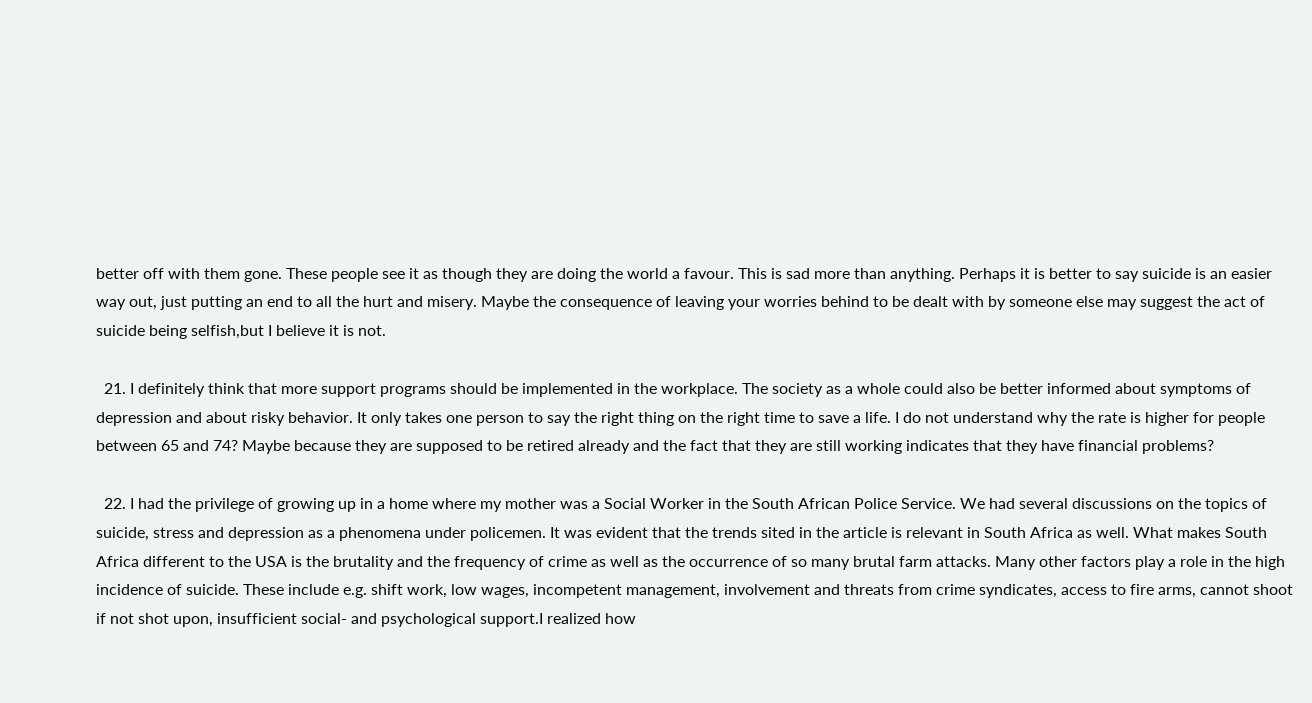better off with them gone. These people see it as though they are doing the world a favour. This is sad more than anything. Perhaps it is better to say suicide is an easier way out, just putting an end to all the hurt and misery. Maybe the consequence of leaving your worries behind to be dealt with by someone else may suggest the act of suicide being selfish,but I believe it is not.

  21. I definitely think that more support programs should be implemented in the workplace. The society as a whole could also be better informed about symptoms of depression and about risky behavior. It only takes one person to say the right thing on the right time to save a life. I do not understand why the rate is higher for people between 65 and 74? Maybe because they are supposed to be retired already and the fact that they are still working indicates that they have financial problems?

  22. I had the privilege of growing up in a home where my mother was a Social Worker in the South African Police Service. We had several discussions on the topics of suicide, stress and depression as a phenomena under policemen. It was evident that the trends sited in the article is relevant in South Africa as well. What makes South Africa different to the USA is the brutality and the frequency of crime as well as the occurrence of so many brutal farm attacks. Many other factors play a role in the high incidence of suicide. These include e.g. shift work, low wages, incompetent management, involvement and threats from crime syndicates, access to fire arms, cannot shoot if not shot upon, insufficient social- and psychological support.I realized how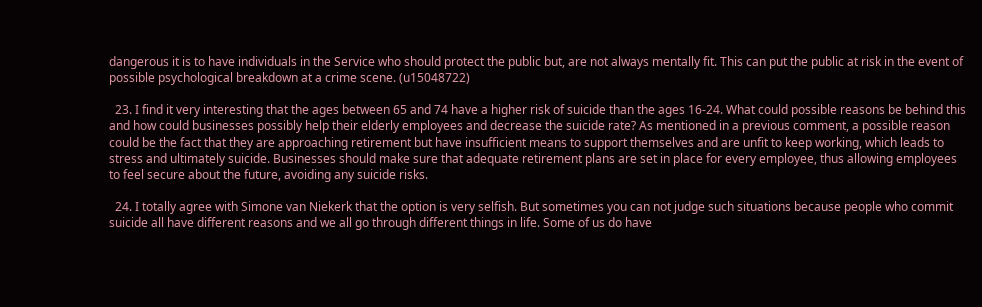dangerous it is to have individuals in the Service who should protect the public but, are not always mentally fit. This can put the public at risk in the event of possible psychological breakdown at a crime scene. (u15048722)

  23. I find it very interesting that the ages between 65 and 74 have a higher risk of suicide than the ages 16-24. What could possible reasons be behind this and how could businesses possibly help their elderly employees and decrease the suicide rate? As mentioned in a previous comment, a possible reason could be the fact that they are approaching retirement but have insufficient means to support themselves and are unfit to keep working, which leads to stress and ultimately suicide. Businesses should make sure that adequate retirement plans are set in place for every employee, thus allowing employees to feel secure about the future, avoiding any suicide risks.

  24. I totally agree with Simone van Niekerk that the option is very selfish. But sometimes you can not judge such situations because people who commit suicide all have different reasons and we all go through different things in life. Some of us do have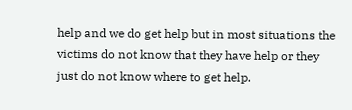help and we do get help but in most situations the victims do not know that they have help or they just do not know where to get help.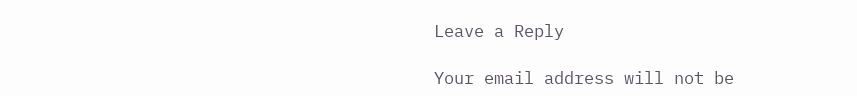Leave a Reply

Your email address will not be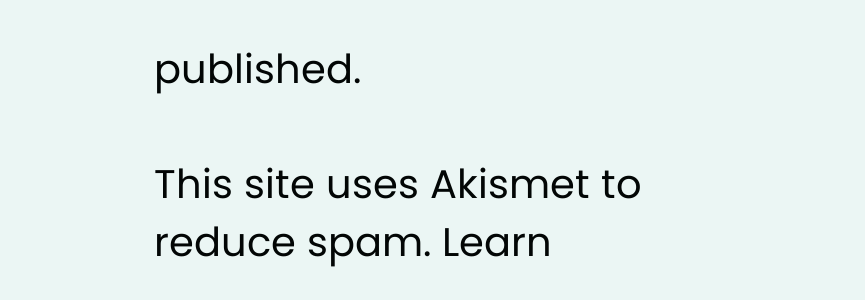published.

This site uses Akismet to reduce spam. Learn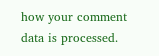how your comment data is processed.